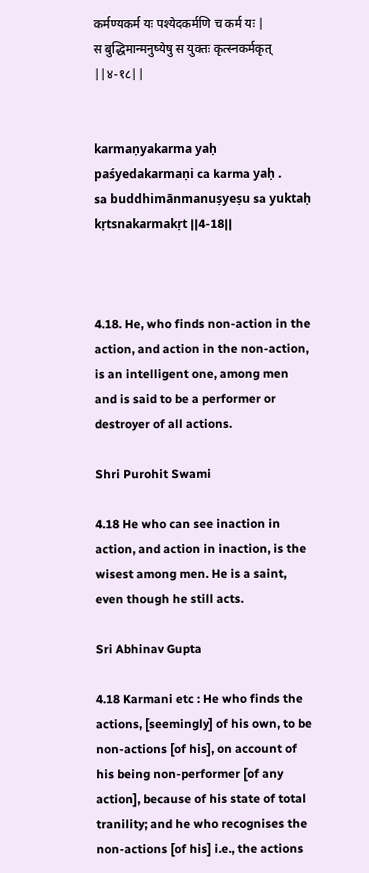कर्मण्यकर्म यः पश्येदकर्मणि च कर्म यः |
स बुद्धिमान्मनुष्येषु स युक्तः कृत्स्नकर्मकृत् ||४-१८||


karmaṇyakarma yaḥ paśyedakarmaṇi ca karma yaḥ .
sa buddhimānmanuṣyeṣu sa yuktaḥ kṛtsnakarmakṛt ||4-18||



4.18. He, who finds non-action in the action, and action in the non-action, is an intelligent one, among men and is said to be a performer or destroyer of all actions.

Shri Purohit Swami

4.18 He who can see inaction in action, and action in inaction, is the wisest among men. He is a saint, even though he still acts.

Sri Abhinav Gupta

4.18 Karmani etc : He who finds the actions, [seemingly] of his own, to be non-actions [of his], on account of his being non-performer [of any action], because of his state of total tranility; and he who recognises the non-actions [of his] i.e., the actions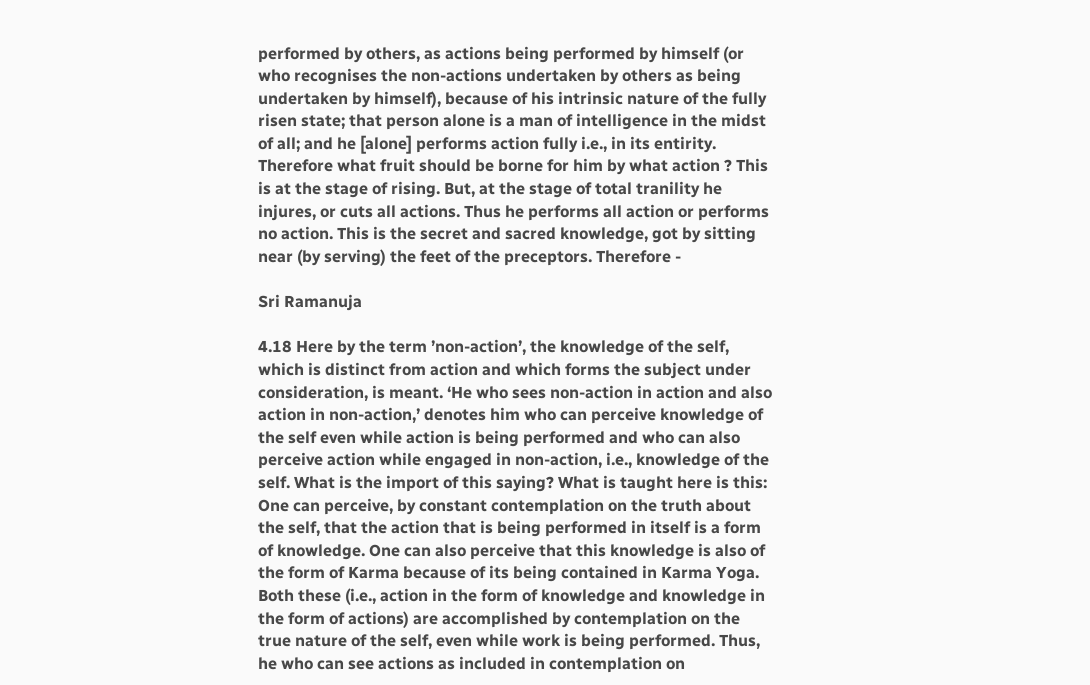performed by others, as actions being performed by himself (or who recognises the non-actions undertaken by others as being undertaken by himself), because of his intrinsic nature of the fully risen state; that person alone is a man of intelligence in the midst of all; and he [alone] performs action fully i.e., in its entirity. Therefore what fruit should be borne for him by what action ? This is at the stage of rising. But, at the stage of total tranility he injures, or cuts all actions. Thus he performs all action or performs no action. This is the secret and sacred knowledge, got by sitting near (by serving) the feet of the preceptors. Therefore -

Sri Ramanuja

4.18 Here by the term ’non-action’, the knowledge of the self, which is distinct from action and which forms the subject under consideration, is meant. ‘He who sees non-action in action and also action in non-action,’ denotes him who can perceive knowledge of the self even while action is being performed and who can also perceive action while engaged in non-action, i.e., knowledge of the self. What is the import of this saying? What is taught here is this: One can perceive, by constant contemplation on the truth about the self, that the action that is being performed in itself is a form of knowledge. One can also perceive that this knowledge is also of the form of Karma because of its being contained in Karma Yoga. Both these (i.e., action in the form of knowledge and knowledge in the form of actions) are accomplished by contemplation on the true nature of the self, even while work is being performed. Thus, he who can see actions as included in contemplation on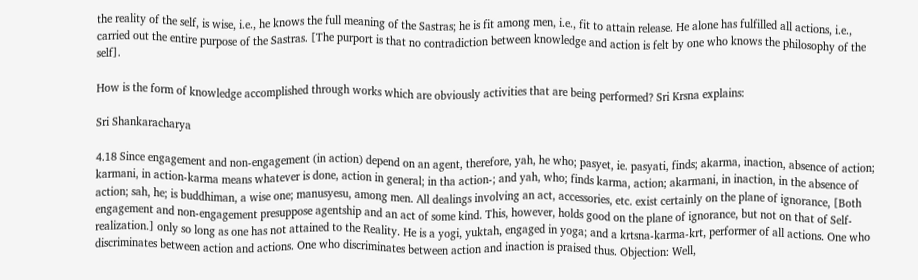the reality of the self, is wise, i.e., he knows the full meaning of the Sastras; he is fit among men, i.e., fit to attain release. He alone has fulfilled all actions, i.e., carried out the entire purpose of the Sastras. [The purport is that no contradiction between knowledge and action is felt by one who knows the philosophy of the self].

How is the form of knowledge accomplished through works which are obviously activities that are being performed? Sri Krsna explains:

Sri Shankaracharya

4.18 Since engagement and non-engagement (in action) depend on an agent, therefore, yah, he who; pasyet, ie. pasyati, finds; akarma, inaction, absence of action; karmani, in action-karma means whatever is done, action in general; in tha action-; and yah, who; finds karma, action; akarmani, in inaction, in the absence of action; sah, he; is buddhiman, a wise one; manusyesu, among men. All dealings involving an act, accessories, etc. exist certainly on the plane of ignorance, [Both engagement and non-engagement presuppose agentship and an act of some kind. This, however, holds good on the plane of ignorance, but not on that of Self-realization.] only so long as one has not attained to the Reality. He is a yogi, yuktah, engaged in yoga; and a krtsna-karma-krt, performer of all actions. One who discriminates between action and actions. One who discriminates between action and inaction is praised thus. Objection: Well,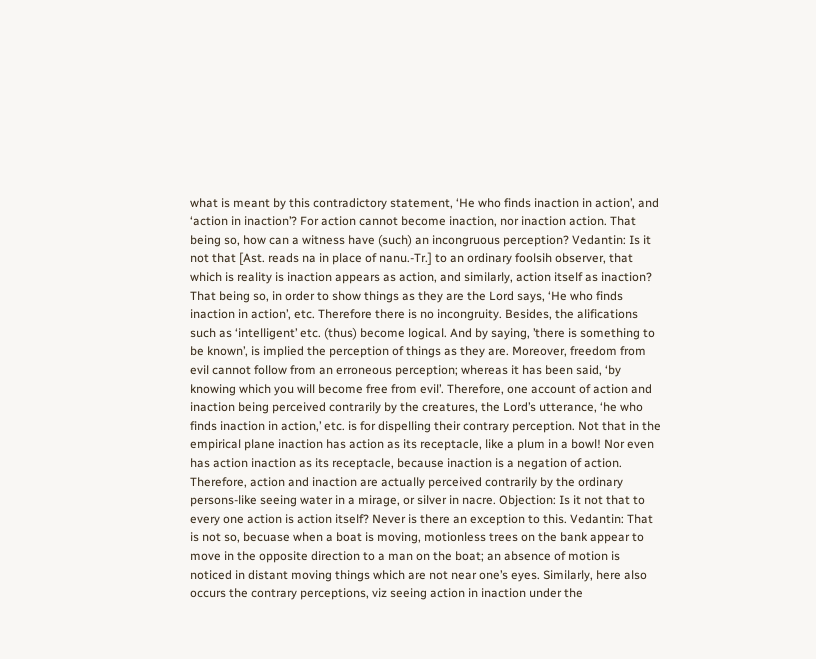what is meant by this contradictory statement, ‘He who finds inaction in action’, and ‘action in inaction’? For action cannot become inaction, nor inaction action. That being so, how can a witness have (such) an incongruous perception? Vedantin: Is it not that [Ast. reads na in place of nanu.-Tr.] to an ordinary foolsih observer, that which is reality is inaction appears as action, and similarly, action itself as inaction? That being so, in order to show things as they are the Lord says, ‘He who finds inaction in action’, etc. Therefore there is no incongruity. Besides, the alifications such as ‘intelligent’ etc. (thus) become logical. And by saying, ’there is something to be known’, is implied the perception of things as they are. Moreover, freedom from evil cannot follow from an erroneous perception; whereas it has been said, ‘by knowing which you will become free from evil’. Therefore, one account of action and inaction being perceived contrarily by the creatures, the Lord’s utterance, ‘he who finds inaction in action,’ etc. is for dispelling their contrary perception. Not that in the empirical plane inaction has action as its receptacle, like a plum in a bowl! Nor even has action inaction as its receptacle, because inaction is a negation of action. Therefore, action and inaction are actually perceived contrarily by the ordinary persons-like seeing water in a mirage, or silver in nacre. Objection: Is it not that to every one action is action itself? Never is there an exception to this. Vedantin: That is not so, becuase when a boat is moving, motionless trees on the bank appear to move in the opposite direction to a man on the boat; an absence of motion is noticed in distant moving things which are not near one’s eyes. Similarly, here also occurs the contrary perceptions, viz seeing action in inaction under the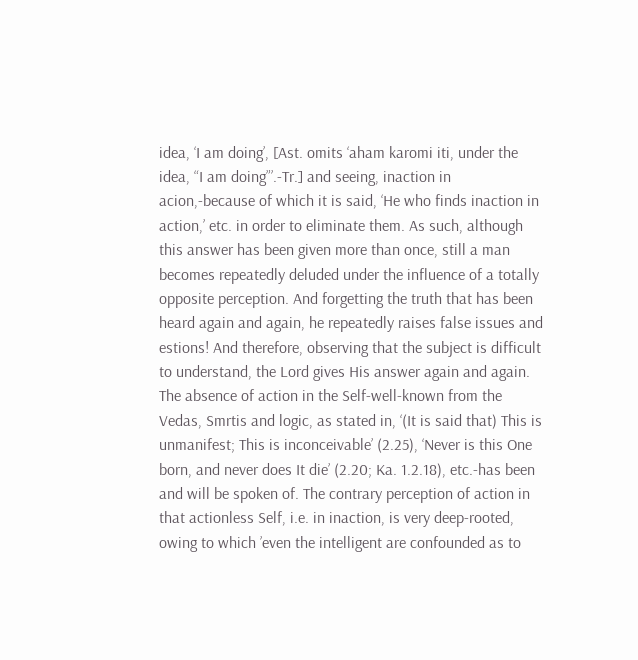idea, ‘I am doing’, [Ast. omits ‘aham karomi iti, under the idea, “I am doing”’.-Tr.] and seeing, inaction in acion,-because of which it is said, ‘He who finds inaction in action,’ etc. in order to eliminate them. As such, although this answer has been given more than once, still a man becomes repeatedly deluded under the influence of a totally opposite perception. And forgetting the truth that has been heard again and again, he repeatedly raises false issues and estions! And therefore, observing that the subject is difficult to understand, the Lord gives His answer again and again. The absence of action in the Self-well-known from the Vedas, Smrtis and logic, as stated in, ‘(It is said that) This is unmanifest; This is inconceivable’ (2.25), ‘Never is this One born, and never does It die’ (2.20; Ka. 1.2.18), etc.-has been and will be spoken of. The contrary perception of action in that actionless Self, i.e. in inaction, is very deep-rooted, owing to which ’even the intelligent are confounded as to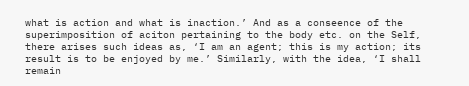what is action and what is inaction.’ And as a conseence of the superimposition of aciton pertaining to the body etc. on the Self, there arises such ideas as, ‘I am an agent; this is my action; its result is to be enjoyed by me.’ Similarly, with the idea, ‘I shall remain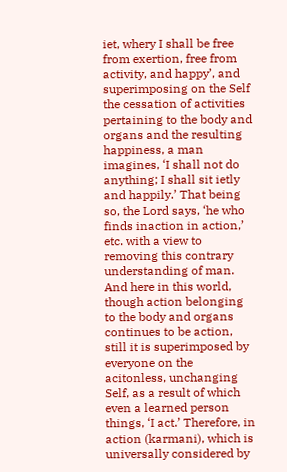iet, whery I shall be free from exertion, free from activity, and happy’, and superimposing on the Self the cessation of activities pertaining to the body and organs and the resulting happiness, a man imagines, ‘I shall not do anything; I shall sit ietly and happily.’ That being so, the Lord says, ‘he who finds inaction in action,’ etc. with a view to removing this contrary understanding of man. And here in this world, though action belonging to the body and organs continues to be action, still it is superimposed by everyone on the acitonless, unchanging Self, as a result of which even a learned person things, ‘I act.’ Therefore, in action (karmani), which is universally considered by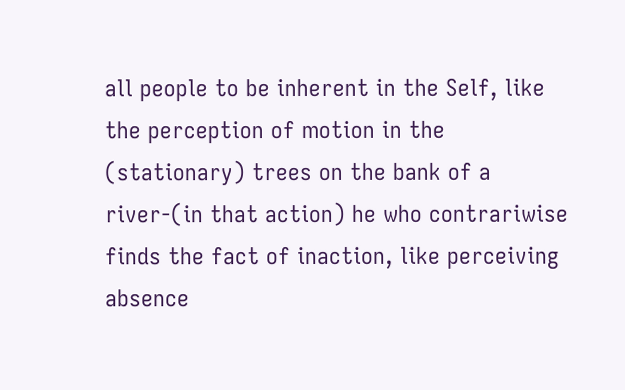all people to be inherent in the Self, like the perception of motion in the (stationary) trees on the bank of a river-(in that action) he who contrariwise finds the fact of inaction, like perceiving absence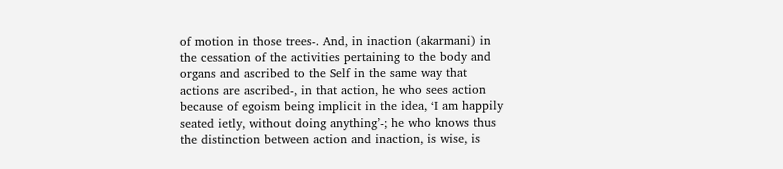of motion in those trees-. And, in inaction (akarmani) in the cessation of the activities pertaining to the body and organs and ascribed to the Self in the same way that actions are ascribed-, in that action, he who sees action because of egoism being implicit in the idea, ‘I am happily seated ietly, without doing anything’-; he who knows thus the distinction between action and inaction, is wise, is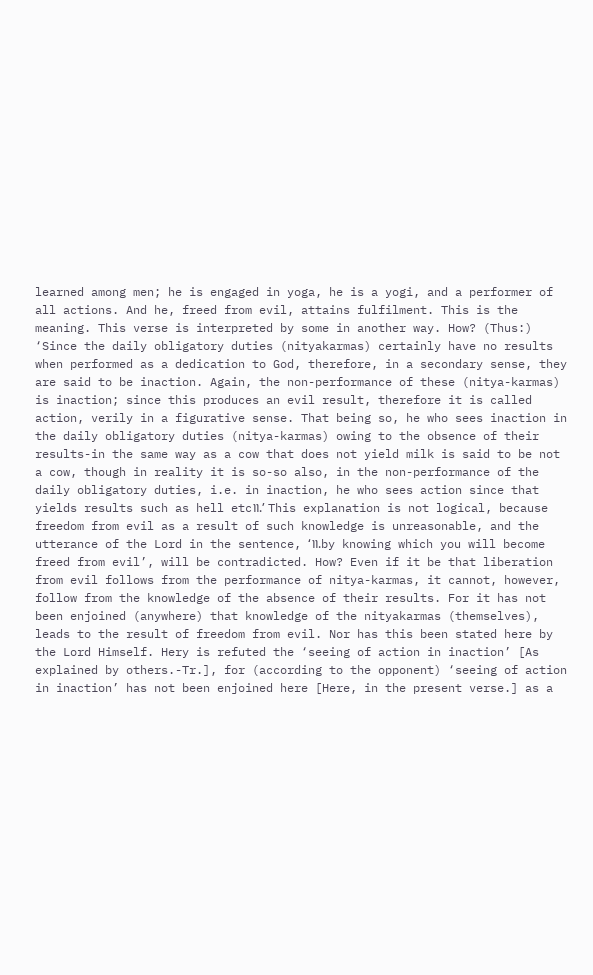learned among men; he is engaged in yoga, he is a yogi, and a performer of all actions. And he, freed from evil, attains fulfilment. This is the meaning. This verse is interpreted by some in another way. How? (Thus:) ‘Since the daily obligatory duties (nityakarmas) certainly have no results when performed as a dedication to God, therefore, in a secondary sense, they are said to be inaction. Again, the non-performance of these (nitya-karmas) is inaction; since this produces an evil result, therefore it is called action, verily in a figurative sense. That being so, he who sees inaction in the daily obligatory duties (nitya-karmas) owing to the obsence of their results-in the same way as a cow that does not yield milk is said to be not a cow, though in reality it is so-so also, in the non-performance of the daily obligatory duties, i.e. in inaction, he who sees action since that yields results such as hell etc৷৷.’ This explanation is not logical, because freedom from evil as a result of such knowledge is unreasonable, and the utterance of the Lord in the sentence, ‘৷৷.by knowing which you will become freed from evil’, will be contradicted. How? Even if it be that liberation from evil follows from the performance of nitya-karmas, it cannot, however, follow from the knowledge of the absence of their results. For it has not been enjoined (anywhere) that knowledge of the nityakarmas (themselves), leads to the result of freedom from evil. Nor has this been stated here by the Lord Himself. Hery is refuted the ‘seeing of action in inaction’ [As explained by others.-Tr.], for (according to the opponent) ‘seeing of action in inaction’ has not been enjoined here [Here, in the present verse.] as a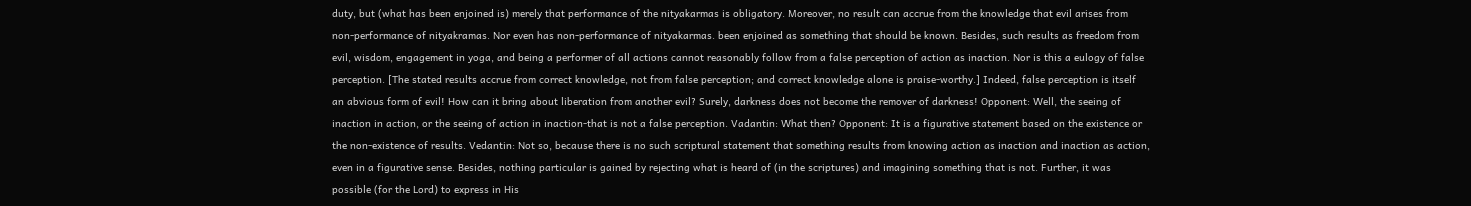duty, but (what has been enjoined is) merely that performance of the nityakarmas is obligatory. Moreover, no result can accrue from the knowledge that evil arises from non-performance of nityakramas. Nor even has non-performance of nityakarmas. been enjoined as something that should be known. Besides, such results as freedom from evil, wisdom, engagement in yoga, and being a performer of all actions cannot reasonably follow from a false perception of action as inaction. Nor is this a eulogy of false perception. [The stated results accrue from correct knowledge, not from false perception; and correct knowledge alone is praise-worthy.] Indeed, false perception is itself an abvious form of evil! How can it bring about liberation from another evil? Surely, darkness does not become the remover of darkness! Opponent: Well, the seeing of inaction in action, or the seeing of action in inaction-that is not a false perception. Vadantin: What then? Opponent: It is a figurative statement based on the existence or the non-existence of results. Vedantin: Not so, because there is no such scriptural statement that something results from knowing action as inaction and inaction as action, even in a figurative sense. Besides, nothing particular is gained by rejecting what is heard of (in the scriptures) and imagining something that is not. Further, it was possible (for the Lord) to express in His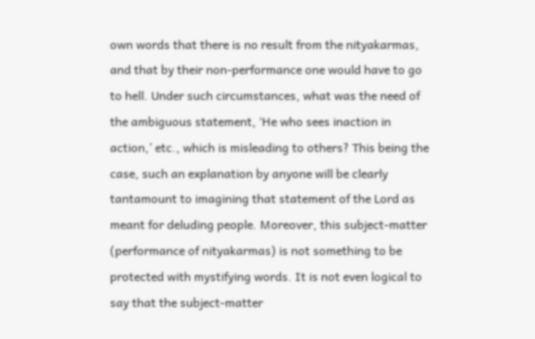own words that there is no result from the nityakarmas, and that by their non-performance one would have to go to hell. Under such circumstances, what was the need of the ambiguous statement, ‘He who sees inaction in action,’ etc., which is misleading to others? This being the case, such an explanation by anyone will be clearly tantamount to imagining that statement of the Lord as meant for deluding people. Moreover, this subject-matter (performance of nityakarmas) is not something to be protected with mystifying words. It is not even logical to say that the subject-matter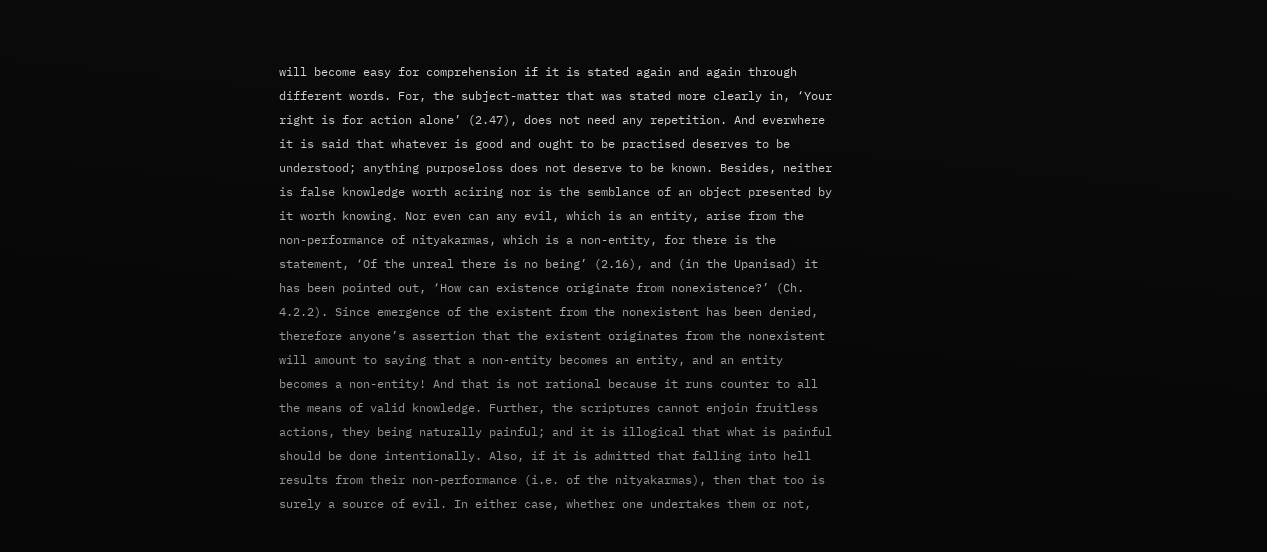will become easy for comprehension if it is stated again and again through different words. For, the subject-matter that was stated more clearly in, ‘Your right is for action alone’ (2.47), does not need any repetition. And everwhere it is said that whatever is good and ought to be practised deserves to be understood; anything purposeloss does not deserve to be known. Besides, neither is false knowledge worth aciring nor is the semblance of an object presented by it worth knowing. Nor even can any evil, which is an entity, arise from the non-performance of nityakarmas, which is a non-entity, for there is the statement, ‘Of the unreal there is no being’ (2.16), and (in the Upanisad) it has been pointed out, ‘How can existence originate from nonexistence?’ (Ch. 4.2.2). Since emergence of the existent from the nonexistent has been denied, therefore anyone’s assertion that the existent originates from the nonexistent will amount to saying that a non-entity becomes an entity, and an entity becomes a non-entity! And that is not rational because it runs counter to all the means of valid knowledge. Further, the scriptures cannot enjoin fruitless actions, they being naturally painful; and it is illogical that what is painful should be done intentionally. Also, if it is admitted that falling into hell results from their non-performance (i.e. of the nityakarmas), then that too is surely a source of evil. In either case, whether one undertakes them or not,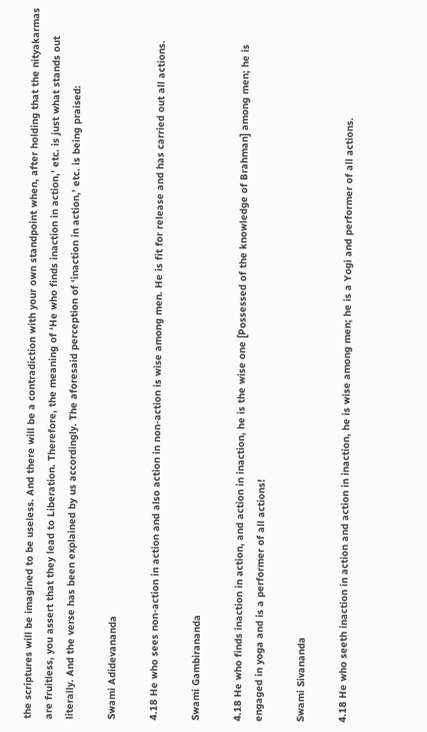the scriptures will be imagined to be useless. And there will be a contradiction with your own standpoint when, after holding that the nityakarmas are fruitless, you assert that they lead to Liberation. Therefore, the meaning of ‘He who finds inaction in action,’ etc. is just what stands out literally. And the verse has been explained by us accordingly. The aforesaid perception of ‘inaction in action,’ etc. is being praised:

Swami Adidevananda

4.18 He who sees non-action in action and also action in non-action is wise among men. He is fit for release and has carried out all actions.

Swami Gambirananda

4.18 He who finds inaction in action, and action in inaction, he is the wise one [Possessed of the knowledge of Brahman] among men; he is engaged in yoga and is a performer of all actions!

Swami Sivananda

4.18 He who seeth inaction in action and action in inaction, he is wise among men; he is a Yogi and performer of all actions.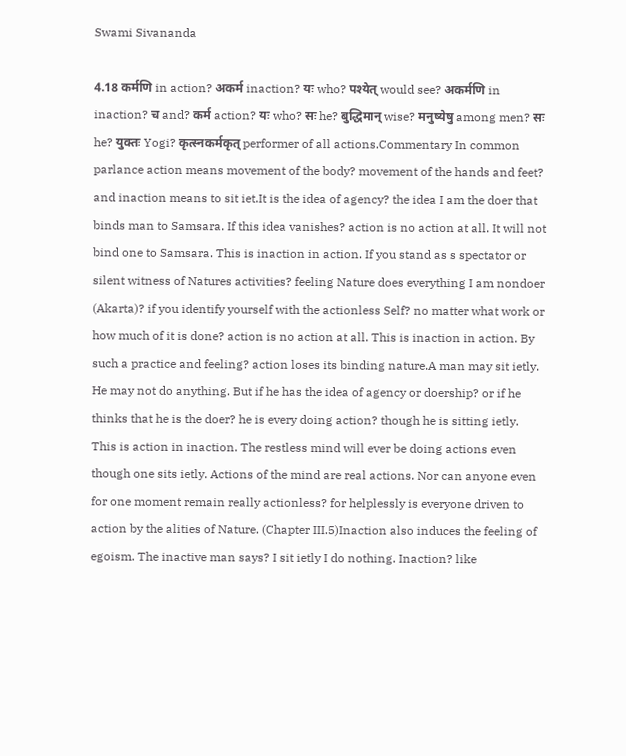Swami Sivananda

4.18 कर्मणि in action? अकर्म inaction? यः who? पश्येत् would see? अकर्मणि in inaction? च and? कर्म action? यः who? सः he? बुद्धिमान् wise? मनुष्येषु among men? सः he? युक्तः Yogi? कृत्स्नकर्मकृत् performer of all actions.Commentary In common parlance action means movement of the body? movement of the hands and feet? and inaction means to sit iet.It is the idea of agency? the idea I am the doer that binds man to Samsara. If this idea vanishes? action is no action at all. It will not bind one to Samsara. This is inaction in action. If you stand as s spectator or silent witness of Natures activities? feeling Nature does everything I am nondoer (Akarta)? if you identify yourself with the actionless Self? no matter what work or how much of it is done? action is no action at all. This is inaction in action. By such a practice and feeling? action loses its binding nature.A man may sit ietly. He may not do anything. But if he has the idea of agency or doership? or if he thinks that he is the doer? he is every doing action? though he is sitting ietly. This is action in inaction. The restless mind will ever be doing actions even though one sits ietly. Actions of the mind are real actions. Nor can anyone even for one moment remain really actionless? for helplessly is everyone driven to action by the alities of Nature. (Chapter III.5)Inaction also induces the feeling of egoism. The inactive man says? I sit ietly I do nothing. Inaction? like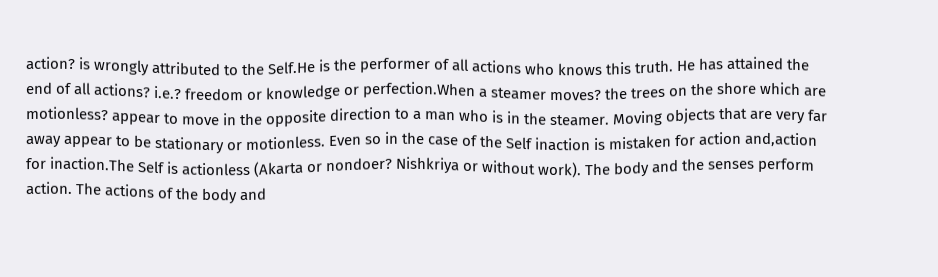action? is wrongly attributed to the Self.He is the performer of all actions who knows this truth. He has attained the end of all actions? i.e.? freedom or knowledge or perfection.When a steamer moves? the trees on the shore which are motionless? appear to move in the opposite direction to a man who is in the steamer. Moving objects that are very far away appear to be stationary or motionless. Even so in the case of the Self inaction is mistaken for action and,action for inaction.The Self is actionless (Akarta or nondoer? Nishkriya or without work). The body and the senses perform action. The actions of the body and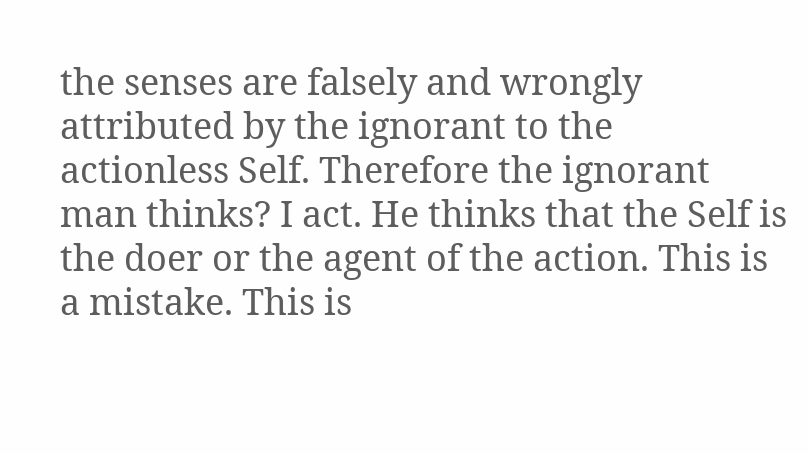the senses are falsely and wrongly attributed by the ignorant to the actionless Self. Therefore the ignorant man thinks? I act. He thinks that the Self is the doer or the agent of the action. This is a mistake. This is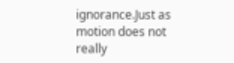ignorance.Just as motion does not really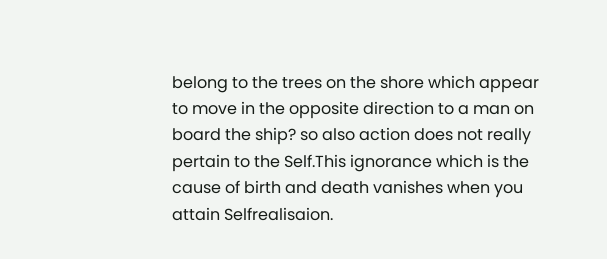belong to the trees on the shore which appear to move in the opposite direction to a man on board the ship? so also action does not really pertain to the Self.This ignorance which is the cause of birth and death vanishes when you attain Selfrealisaion.